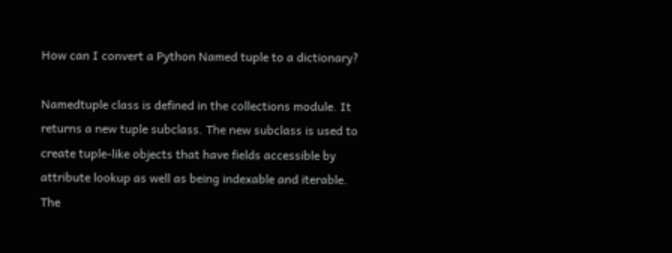How can I convert a Python Named tuple to a dictionary?

Namedtuple class is defined in the collections module. It returns a new tuple subclass. The new subclass is used to create tuple-like objects that have fields accessible by attribute lookup as well as being indexable and iterable. The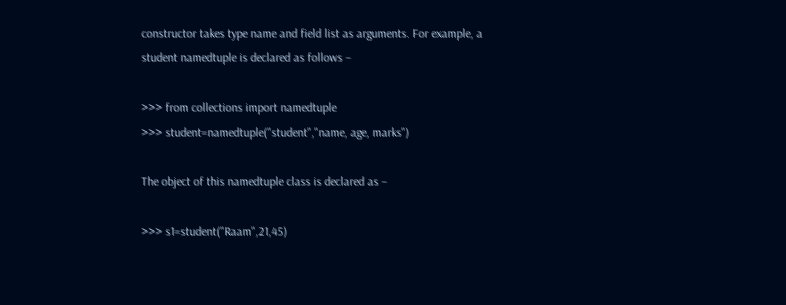constructor takes type name and field list as arguments. For example, a student namedtuple is declared as follows −

>>> from collections import namedtuple
>>> student=namedtuple("student","name, age, marks")

The object of this namedtuple class is declared as −

>>> s1=student("Raam",21,45)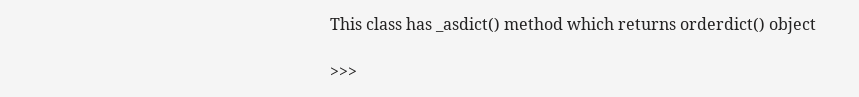This class has _asdict() method which returns orderdict() object

>>>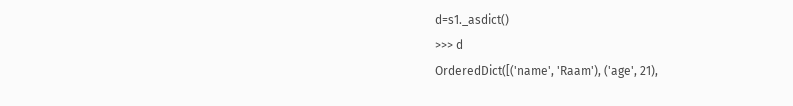d=s1._asdict()
>>> d
OrderedDict([('name', 'Raam'), ('age', 21),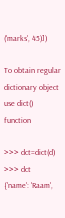('marks', 45)])

To obtain regular dictionary object use dict() function

>>> dct=dict(d)
>>> dct
{'name': 'Raam',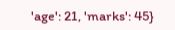'age': 21, 'marks': 45}